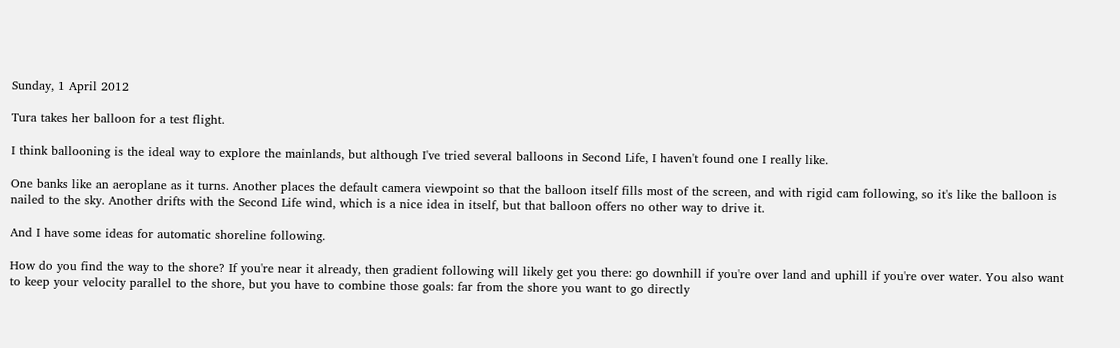Sunday, 1 April 2012

Tura takes her balloon for a test flight.

I think ballooning is the ideal way to explore the mainlands, but although I've tried several balloons in Second Life, I haven't found one I really like.

One banks like an aeroplane as it turns. Another places the default camera viewpoint so that the balloon itself fills most of the screen, and with rigid cam following, so it's like the balloon is nailed to the sky. Another drifts with the Second Life wind, which is a nice idea in itself, but that balloon offers no other way to drive it.

And I have some ideas for automatic shoreline following.

How do you find the way to the shore? If you're near it already, then gradient following will likely get you there: go downhill if you're over land and uphill if you're over water. You also want to keep your velocity parallel to the shore, but you have to combine those goals: far from the shore you want to go directly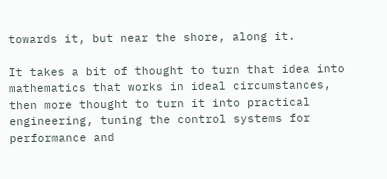towards it, but near the shore, along it.

It takes a bit of thought to turn that idea into mathematics that works in ideal circumstances, then more thought to turn it into practical engineering, tuning the control systems for performance and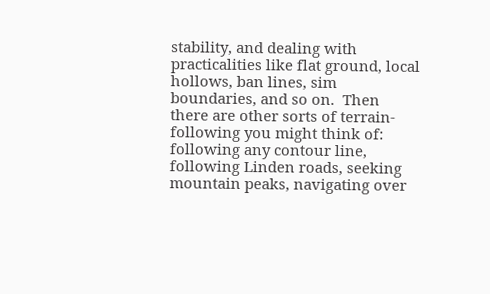stability, and dealing with practicalities like flat ground, local hollows, ban lines, sim boundaries, and so on.  Then there are other sorts of terrain-following you might think of: following any contour line, following Linden roads, seeking mountain peaks, navigating over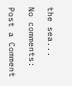the sea...

No comments:

Post a Comment